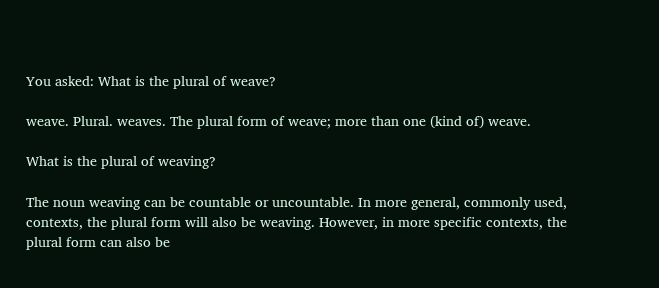You asked: What is the plural of weave?

weave. Plural. weaves. The plural form of weave; more than one (kind of) weave.

What is the plural of weaving?

The noun weaving can be countable or uncountable. In more general, commonly used, contexts, the plural form will also be weaving. However, in more specific contexts, the plural form can also be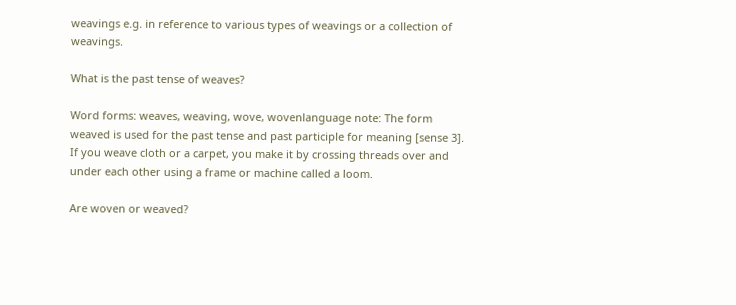weavings e.g. in reference to various types of weavings or a collection of weavings.

What is the past tense of weaves?

Word forms: weaves, weaving, wove, wovenlanguage note: The form weaved is used for the past tense and past participle for meaning [sense 3]. If you weave cloth or a carpet, you make it by crossing threads over and under each other using a frame or machine called a loom.

Are woven or weaved?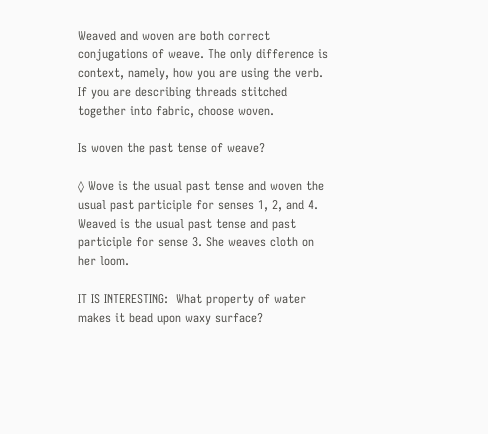Weaved and woven are both correct conjugations of weave. The only difference is context, namely, how you are using the verb. If you are describing threads stitched together into fabric, choose woven.

Is woven the past tense of weave?

◊ Wove is the usual past tense and woven the usual past participle for senses 1, 2, and 4. Weaved is the usual past tense and past participle for sense 3. She weaves cloth on her loom.

IT IS INTERESTING:  What property of water makes it bead upon waxy surface?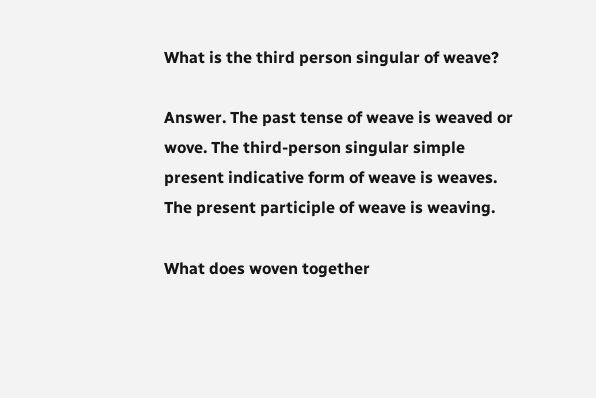What is the third person singular of weave?

Answer. The past tense of weave is weaved or wove. The third-person singular simple present indicative form of weave is weaves. The present participle of weave is weaving.

What does woven together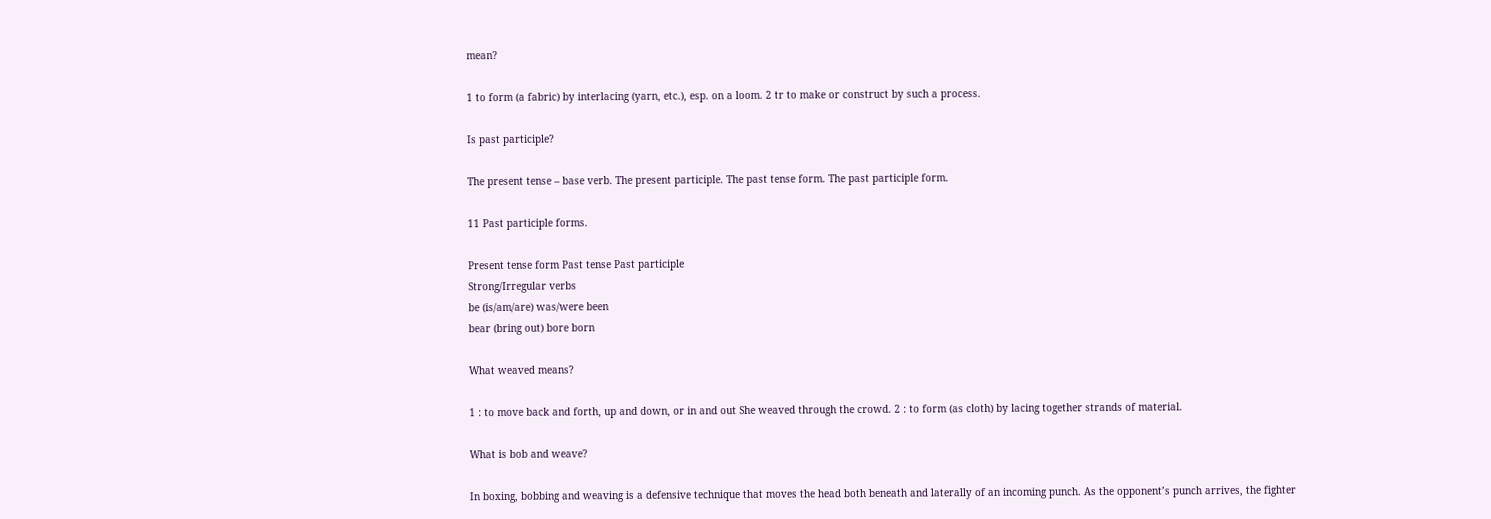mean?

1 to form (a fabric) by interlacing (yarn, etc.), esp. on a loom. 2 tr to make or construct by such a process.

Is past participle?

The present tense – base verb. The present participle. The past tense form. The past participle form.

11 Past participle forms.

Present tense form Past tense Past participle
Strong/Irregular verbs
be (is/am/are) was/were been
bear (bring out) bore born

What weaved means?

1 : to move back and forth, up and down, or in and out She weaved through the crowd. 2 : to form (as cloth) by lacing together strands of material.

What is bob and weave?

In boxing, bobbing and weaving is a defensive technique that moves the head both beneath and laterally of an incoming punch. As the opponent’s punch arrives, the fighter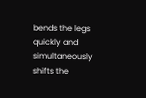bends the legs quickly and simultaneously shifts the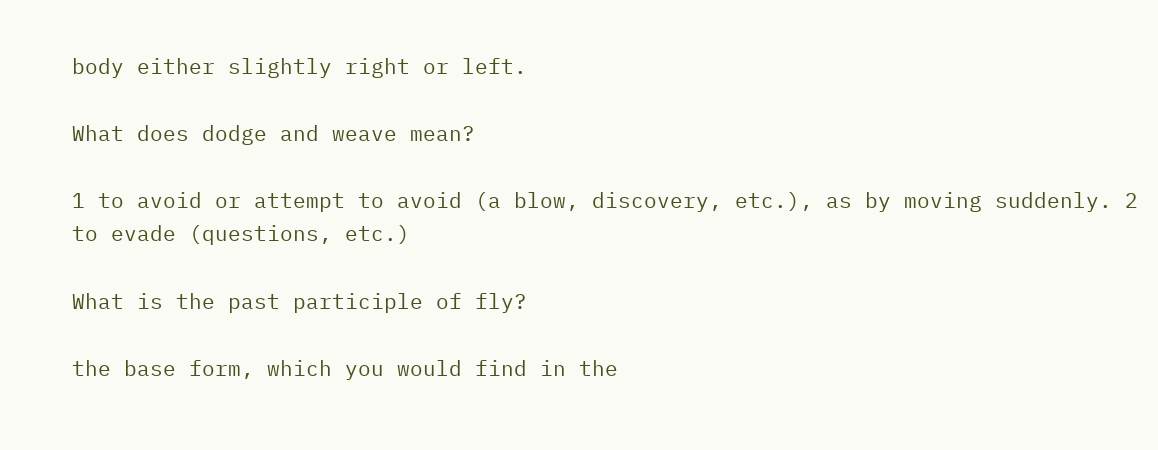body either slightly right or left.

What does dodge and weave mean?

1 to avoid or attempt to avoid (a blow, discovery, etc.), as by moving suddenly. 2 to evade (questions, etc.)

What is the past participle of fly?

the base form, which you would find in the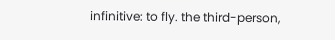infinitive: to fly. the third-person,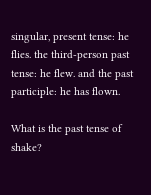singular, present tense: he flies. the third-person past tense: he flew. and the past participle: he has flown.

What is the past tense of shake?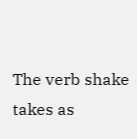The verb shake takes as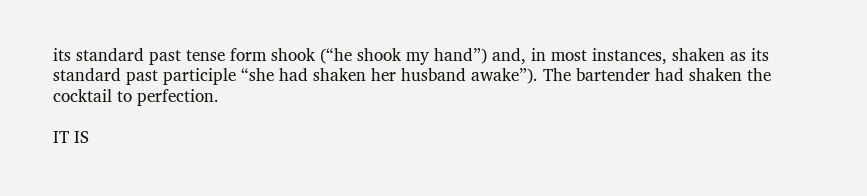its standard past tense form shook (“he shook my hand”) and, in most instances, shaken as its standard past participle “she had shaken her husband awake”). The bartender had shaken the cocktail to perfection.

IT IS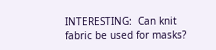INTERESTING:  Can knit fabric be used for masks?